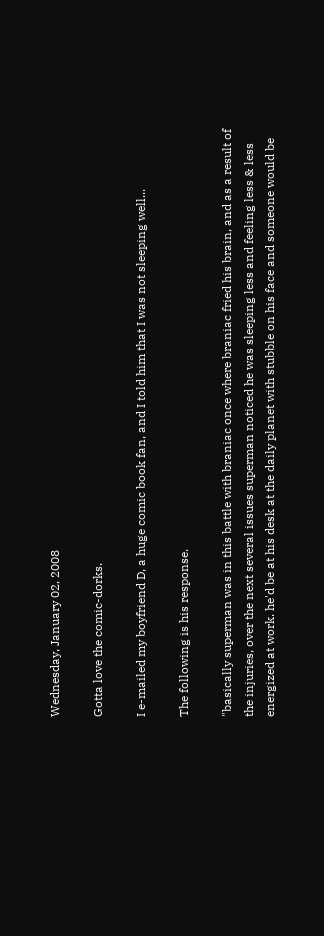Wednesday, January 02, 2008

Gotta love the comic-dorks.

I e-mailed my boyfriend D, a huge comic book fan, and I told him that I was not sleeping well...

The following is his response.

"basically superman was in this battle with braniac once where braniac fried his brain, and as a result of the injuries, over the next several issues superman noticed he was sleeping less and feeling less & less energized at work. he'd be at his desk at the daily planet with stubble on his face and someone would be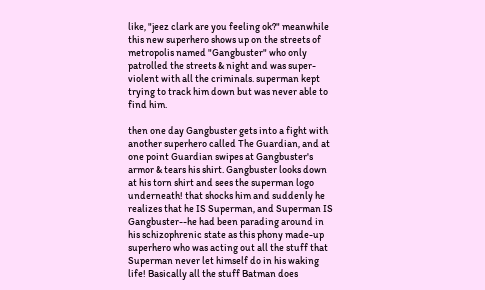like, "jeez clark are you feeling ok?" meanwhile this new superhero shows up on the streets of metropolis named "Gangbuster" who only patrolled the streets & night and was super-violent with all the criminals. superman kept trying to track him down but was never able to find him.

then one day Gangbuster gets into a fight with another superhero called The Guardian, and at one point Guardian swipes at Gangbuster's armor & tears his shirt. Gangbuster looks down at his torn shirt and sees the superman logo underneath! that shocks him and suddenly he realizes that he IS Superman, and Superman IS Gangbuster--he had been parading around in his schizophrenic state as this phony made-up superhero who was acting out all the stuff that Superman never let himself do in his waking life! Basically all the stuff Batman does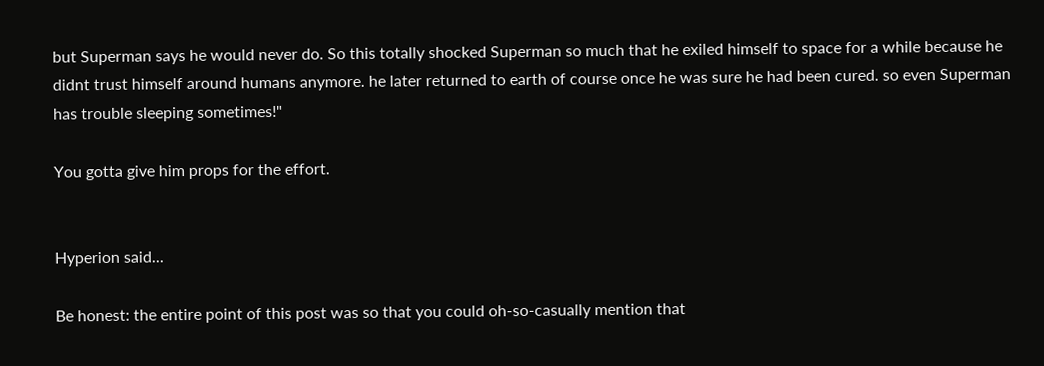but Superman says he would never do. So this totally shocked Superman so much that he exiled himself to space for a while because he didnt trust himself around humans anymore. he later returned to earth of course once he was sure he had been cured. so even Superman has trouble sleeping sometimes!"

You gotta give him props for the effort.


Hyperion said...

Be honest: the entire point of this post was so that you could oh-so-casually mention that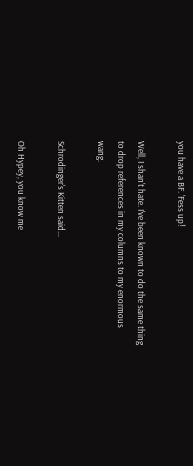you have a BF. 'Fess up!

Well, I shan't hate. I've been known to do the same thing to drop references in my columns to my enormous wang.

Schrodinger's Kitten said...

Oh Hypey, you know me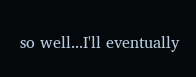so well...I'll eventually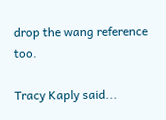drop the wang reference too.

Tracy Kaply said...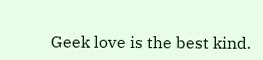Geek love is the best kind.